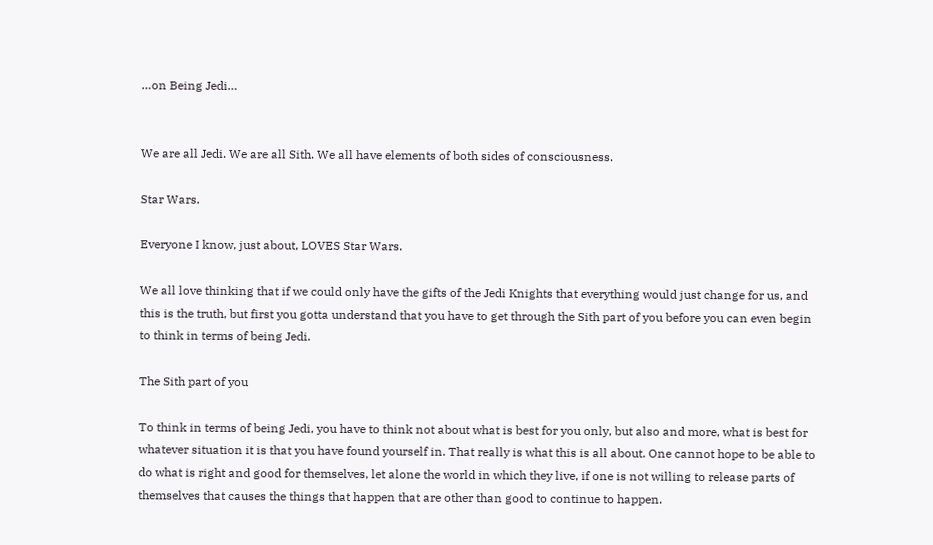…on Being Jedi…


We are all Jedi. We are all Sith. We all have elements of both sides of consciousness.

Star Wars.

Everyone I know, just about, LOVES Star Wars.

We all love thinking that if we could only have the gifts of the Jedi Knights that everything would just change for us, and this is the truth, but first you gotta understand that you have to get through the Sith part of you before you can even begin to think in terms of being Jedi.

The Sith part of you

To think in terms of being Jedi, you have to think not about what is best for you only, but also and more, what is best for whatever situation it is that you have found yourself in. That really is what this is all about. One cannot hope to be able to do what is right and good for themselves, let alone the world in which they live, if one is not willing to release parts of themselves that causes the things that happen that are other than good to continue to happen.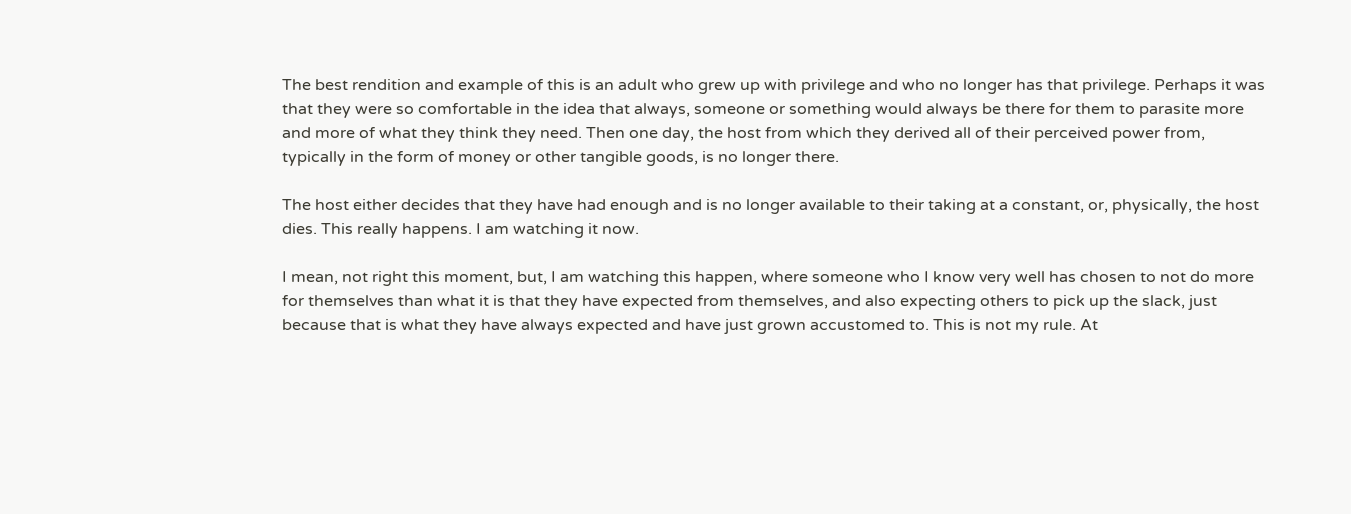The best rendition and example of this is an adult who grew up with privilege and who no longer has that privilege. Perhaps it was that they were so comfortable in the idea that always, someone or something would always be there for them to parasite more and more of what they think they need. Then one day, the host from which they derived all of their perceived power from, typically in the form of money or other tangible goods, is no longer there.

The host either decides that they have had enough and is no longer available to their taking at a constant, or, physically, the host dies. This really happens. I am watching it now.

I mean, not right this moment, but, I am watching this happen, where someone who I know very well has chosen to not do more for themselves than what it is that they have expected from themselves, and also expecting others to pick up the slack, just because that is what they have always expected and have just grown accustomed to. This is not my rule. At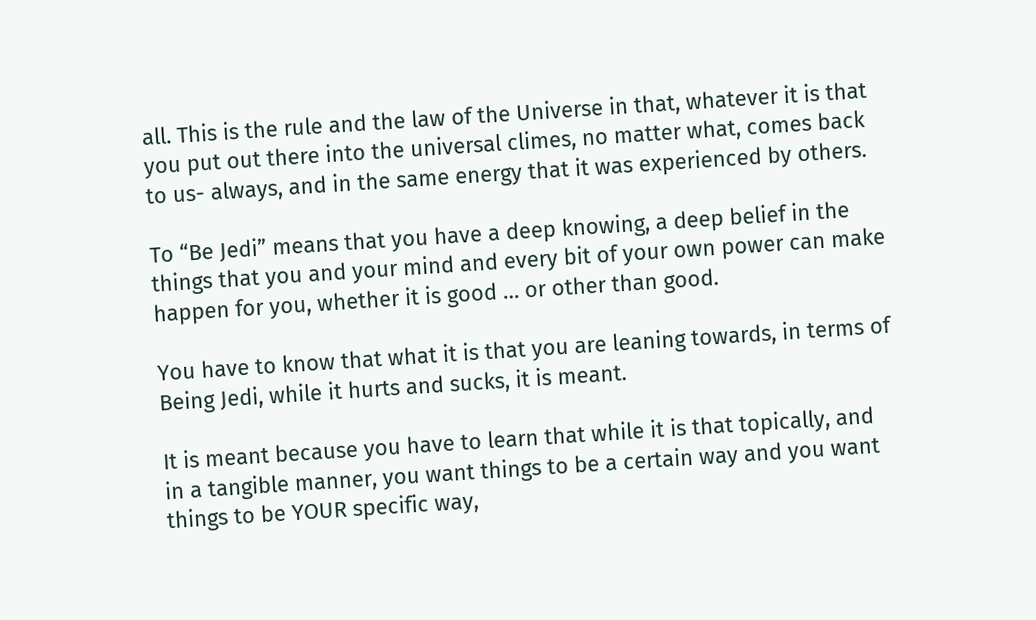all. This is the rule and the law of the Universe in that, whatever it is that you put out there into the universal climes, no matter what, comes back to us- always, and in the same energy that it was experienced by others.

To “Be Jedi” means that you have a deep knowing, a deep belief in the things that you and your mind and every bit of your own power can make happen for you, whether it is good … or other than good.

You have to know that what it is that you are leaning towards, in terms of Being Jedi, while it hurts and sucks, it is meant.

It is meant because you have to learn that while it is that topically, and in a tangible manner, you want things to be a certain way and you want things to be YOUR specific way,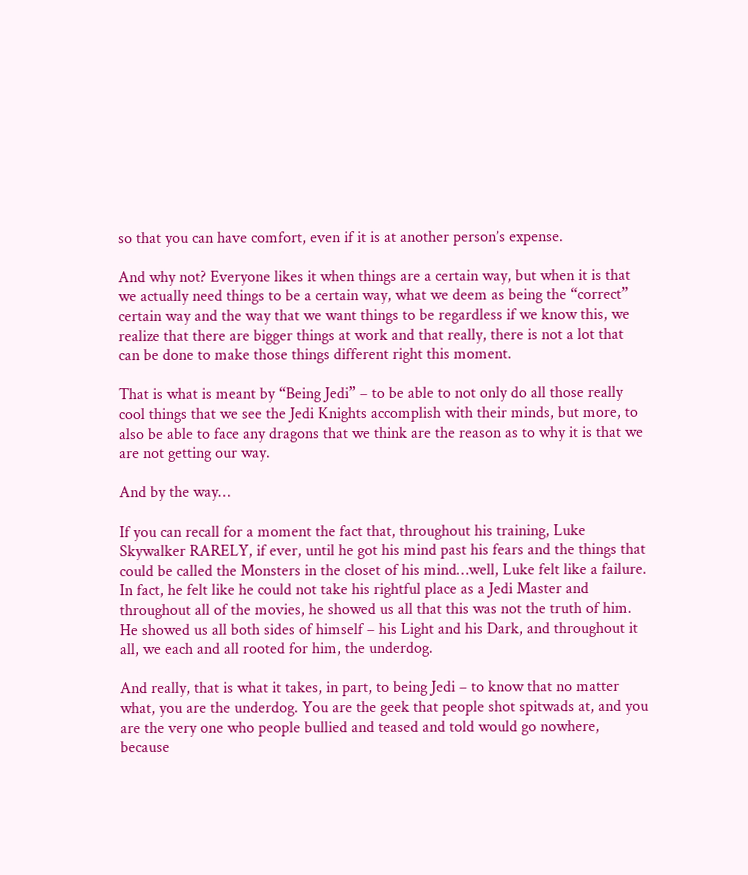so that you can have comfort, even if it is at another person’s expense.

And why not? Everyone likes it when things are a certain way, but when it is that we actually need things to be a certain way, what we deem as being the “correct” certain way and the way that we want things to be regardless if we know this, we realize that there are bigger things at work and that really, there is not a lot that can be done to make those things different right this moment.

That is what is meant by “Being Jedi” – to be able to not only do all those really cool things that we see the Jedi Knights accomplish with their minds, but more, to also be able to face any dragons that we think are the reason as to why it is that we are not getting our way.

And by the way…

If you can recall for a moment the fact that, throughout his training, Luke Skywalker RARELY, if ever, until he got his mind past his fears and the things that could be called the Monsters in the closet of his mind…well, Luke felt like a failure. In fact, he felt like he could not take his rightful place as a Jedi Master and throughout all of the movies, he showed us all that this was not the truth of him. He showed us all both sides of himself – his Light and his Dark, and throughout it all, we each and all rooted for him, the underdog.

And really, that is what it takes, in part, to being Jedi – to know that no matter what, you are the underdog. You are the geek that people shot spitwads at, and you are the very one who people bullied and teased and told would go nowhere, because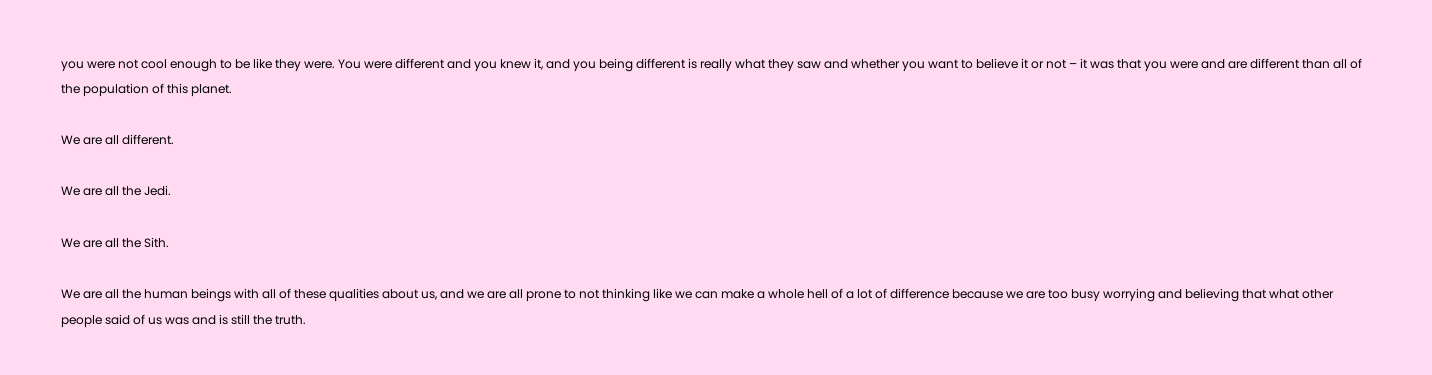you were not cool enough to be like they were. You were different and you knew it, and you being different is really what they saw and whether you want to believe it or not – it was that you were and are different than all of the population of this planet.

We are all different.

We are all the Jedi.

We are all the Sith.

We are all the human beings with all of these qualities about us, and we are all prone to not thinking like we can make a whole hell of a lot of difference because we are too busy worrying and believing that what other people said of us was and is still the truth.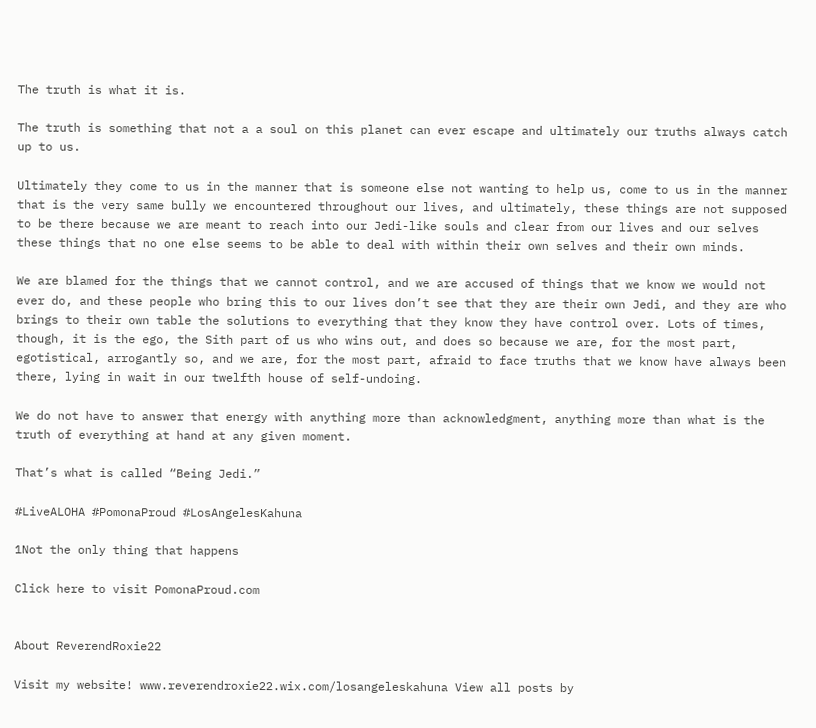The truth is what it is.

The truth is something that not a a soul on this planet can ever escape and ultimately our truths always catch up to us.

Ultimately they come to us in the manner that is someone else not wanting to help us, come to us in the manner that is the very same bully we encountered throughout our lives, and ultimately, these things are not supposed to be there because we are meant to reach into our Jedi-like souls and clear from our lives and our selves these things that no one else seems to be able to deal with within their own selves and their own minds.

We are blamed for the things that we cannot control, and we are accused of things that we know we would not ever do, and these people who bring this to our lives don’t see that they are their own Jedi, and they are who brings to their own table the solutions to everything that they know they have control over. Lots of times, though, it is the ego, the Sith part of us who wins out, and does so because we are, for the most part, egotistical, arrogantly so, and we are, for the most part, afraid to face truths that we know have always been there, lying in wait in our twelfth house of self-undoing.

We do not have to answer that energy with anything more than acknowledgment, anything more than what is the truth of everything at hand at any given moment.

That’s what is called “Being Jedi.”

#LiveALOHA #PomonaProud #LosAngelesKahuna

1Not the only thing that happens

Click here to visit PomonaProud.com


About ReverendRoxie22

Visit my website! www.reverendroxie22.wix.com/losangeleskahuna View all posts by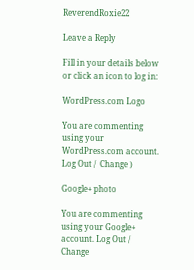ReverendRoxie22

Leave a Reply

Fill in your details below or click an icon to log in:

WordPress.com Logo

You are commenting using your WordPress.com account. Log Out /  Change )

Google+ photo

You are commenting using your Google+ account. Log Out /  Change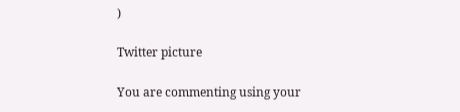)

Twitter picture

You are commenting using your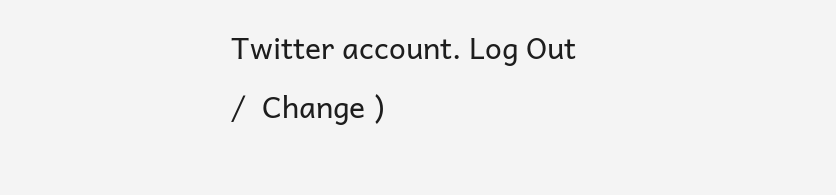Twitter account. Log Out /  Change )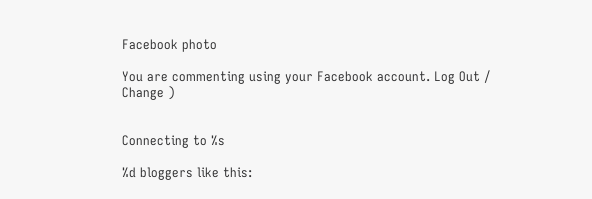Facebook photo

You are commenting using your Facebook account. Log Out /  Change )


Connecting to %s

%d bloggers like this: